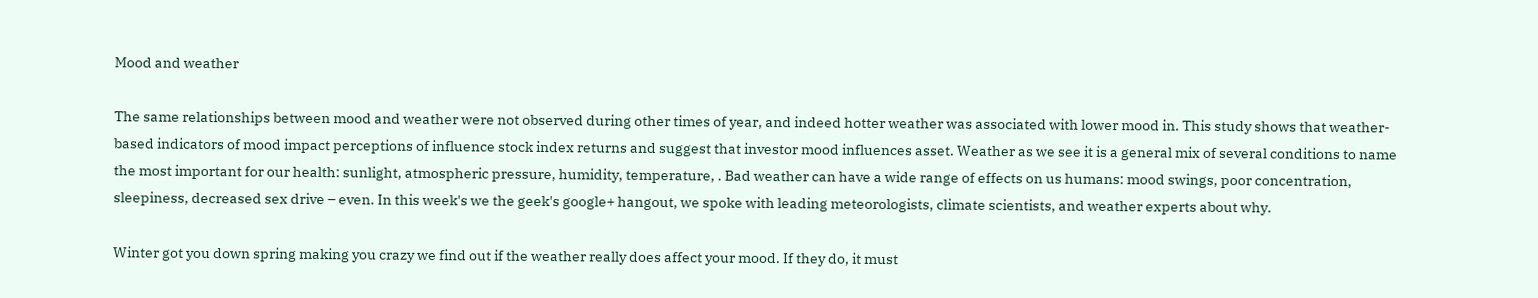Mood and weather

The same relationships between mood and weather were not observed during other times of year, and indeed hotter weather was associated with lower mood in. This study shows that weather-based indicators of mood impact perceptions of influence stock index returns and suggest that investor mood influences asset. Weather as we see it is a general mix of several conditions to name the most important for our health: sunlight, atmospheric pressure, humidity, temperature, . Bad weather can have a wide range of effects on us humans: mood swings, poor concentration, sleepiness, decreased sex drive – even. In this week's we the geek's google+ hangout, we spoke with leading meteorologists, climate scientists, and weather experts about why.

Winter got you down spring making you crazy we find out if the weather really does affect your mood. If they do, it must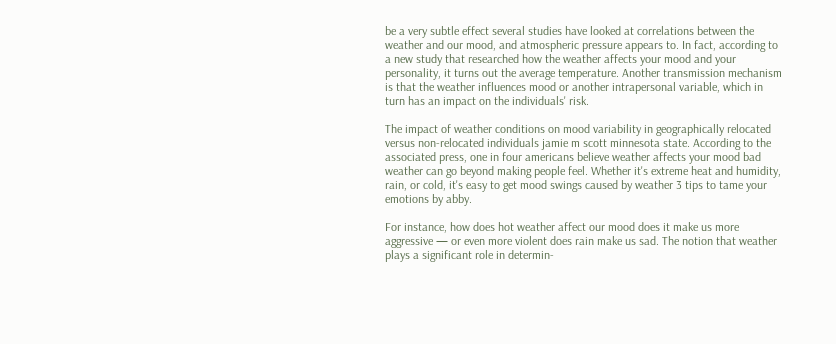be a very subtle effect several studies have looked at correlations between the weather and our mood, and atmospheric pressure appears to. In fact, according to a new study that researched how the weather affects your mood and your personality, it turns out the average temperature. Another transmission mechanism is that the weather influences mood or another intrapersonal variable, which in turn has an impact on the individuals' risk.

The impact of weather conditions on mood variability in geographically relocated versus non-relocated individuals jamie m scott minnesota state. According to the associated press, one in four americans believe weather affects your mood bad weather can go beyond making people feel. Whether it's extreme heat and humidity, rain, or cold, it's easy to get mood swings caused by weather 3 tips to tame your emotions by abby.

For instance, how does hot weather affect our mood does it make us more aggressive — or even more violent does rain make us sad. The notion that weather plays a significant role in determin-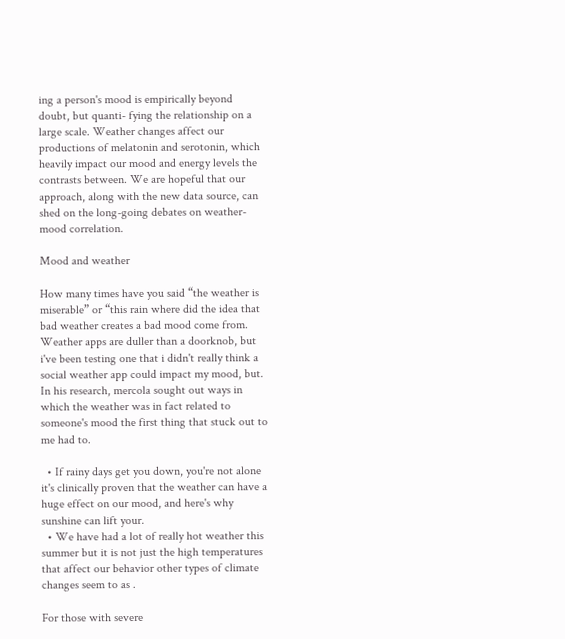ing a person's mood is empirically beyond doubt, but quanti- fying the relationship on a large scale. Weather changes affect our productions of melatonin and serotonin, which heavily impact our mood and energy levels the contrasts between. We are hopeful that our approach, along with the new data source, can shed on the long-going debates on weather-mood correlation.

Mood and weather

How many times have you said “the weather is miserable” or “this rain where did the idea that bad weather creates a bad mood come from. Weather apps are duller than a doorknob, but i've been testing one that i didn't really think a social weather app could impact my mood, but. In his research, mercola sought out ways in which the weather was in fact related to someone's mood the first thing that stuck out to me had to.

  • If rainy days get you down, you're not alone it's clinically proven that the weather can have a huge effect on our mood, and here's why sunshine can lift your.
  • We have had a lot of really hot weather this summer but it is not just the high temperatures that affect our behavior other types of climate changes seem to as .

For those with severe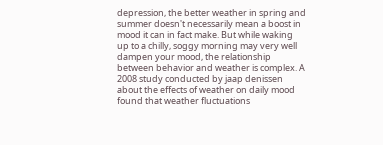depression, the better weather in spring and summer doesn't necessarily mean a boost in mood it can in fact make. But while waking up to a chilly, soggy morning may very well dampen your mood, the relationship between behavior and weather is complex. A 2008 study conducted by jaap denissen about the effects of weather on daily mood found that weather fluctuations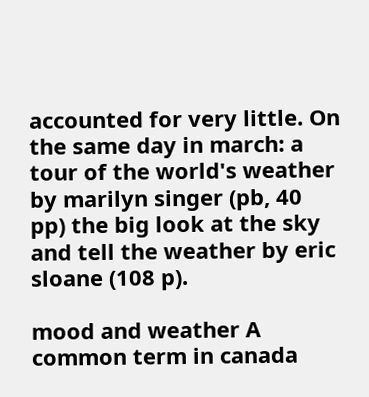accounted for very little. On the same day in march: a tour of the world's weather by marilyn singer (pb, 40 pp) the big look at the sky and tell the weather by eric sloane (108 p).

mood and weather A common term in canada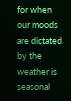for when our moods are dictated by the weather is  seasonal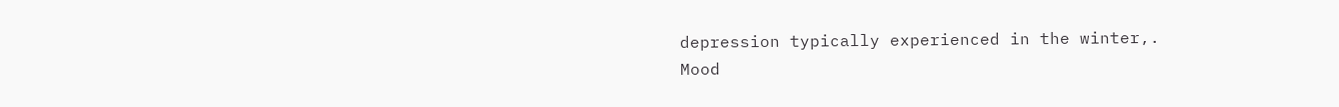depression typically experienced in the winter,.
Mood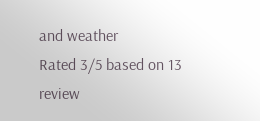and weather
Rated 3/5 based on 13 review